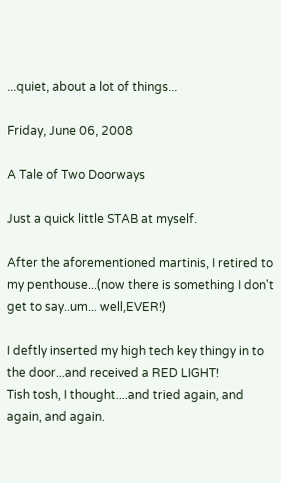...quiet, about a lot of things...

Friday, June 06, 2008

A Tale of Two Doorways

Just a quick little STAB at myself.

After the aforementioned martinis, I retired to my penthouse...(now there is something I don't get to say..um... well,EVER!)

I deftly inserted my high tech key thingy in to the door...and received a RED LIGHT!
Tish tosh, I thought....and tried again, and again, and again.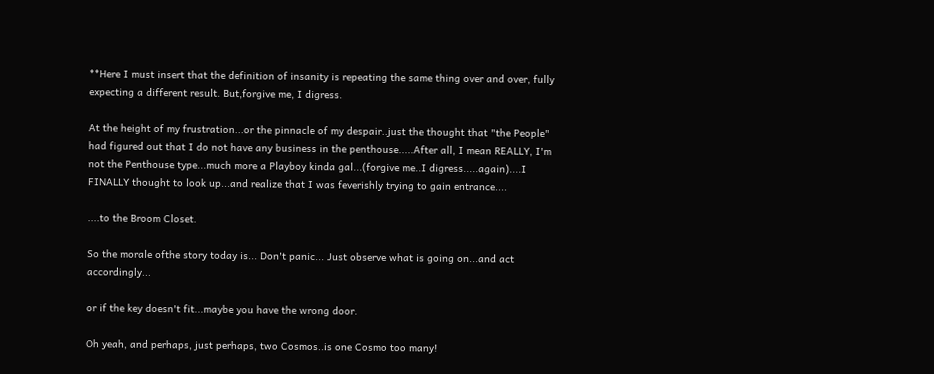**Here I must insert that the definition of insanity is repeating the same thing over and over, fully expecting a different result. But,forgive me, I digress.

At the height of my frustration...or the pinnacle of my despair..just the thought that "the People" had figured out that I do not have any business in the penthouse.....After all, I mean REALLY, I'm not the Penthouse type...much more a Playboy kinda gal...(forgive me..I digress.....again)....I FINALLY thought to look up...and realize that I was feverishly trying to gain entrance....

....to the Broom Closet.

So the morale ofthe story today is... Don't panic... Just observe what is going on...and act accordingly...

or if the key doesn't fit...maybe you have the wrong door.

Oh yeah, and perhaps, just perhaps, two Cosmos..is one Cosmo too many!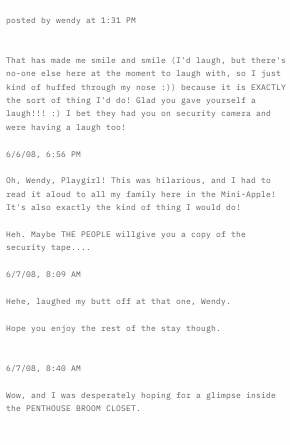posted by wendy at 1:31 PM


That has made me smile and smile (I'd laugh, but there's no-one else here at the moment to laugh with, so I just kind of huffed through my nose :)) because it is EXACTLY the sort of thing I'd do! Glad you gave yourself a laugh!!! :) I bet they had you on security camera and were having a laugh too!

6/6/08, 6:56 PM

Oh, Wendy, Playgirl! This was hilarious, and I had to read it aloud to all my family here in the Mini-Apple! It's also exactly the kind of thing I would do!

Heh. Maybe THE PEOPLE willgive you a copy of the security tape....

6/7/08, 8:09 AM

Hehe, laughed my butt off at that one, Wendy.

Hope you enjoy the rest of the stay though.


6/7/08, 8:40 AM

Wow, and I was desperately hoping for a glimpse inside the PENTHOUSE BROOM CLOSET.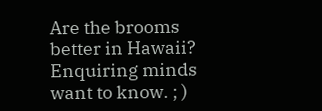Are the brooms better in Hawaii? Enquiring minds want to know. ; )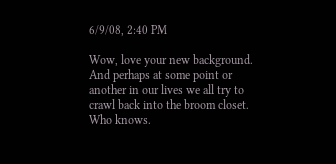6/9/08, 2:40 PM

Wow, love your new background. And perhaps at some point or another in our lives we all try to crawl back into the broom closet. Who knows.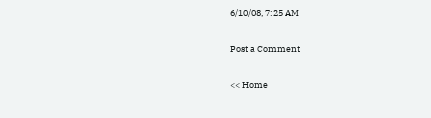6/10/08, 7:25 AM

Post a Comment

<< Home